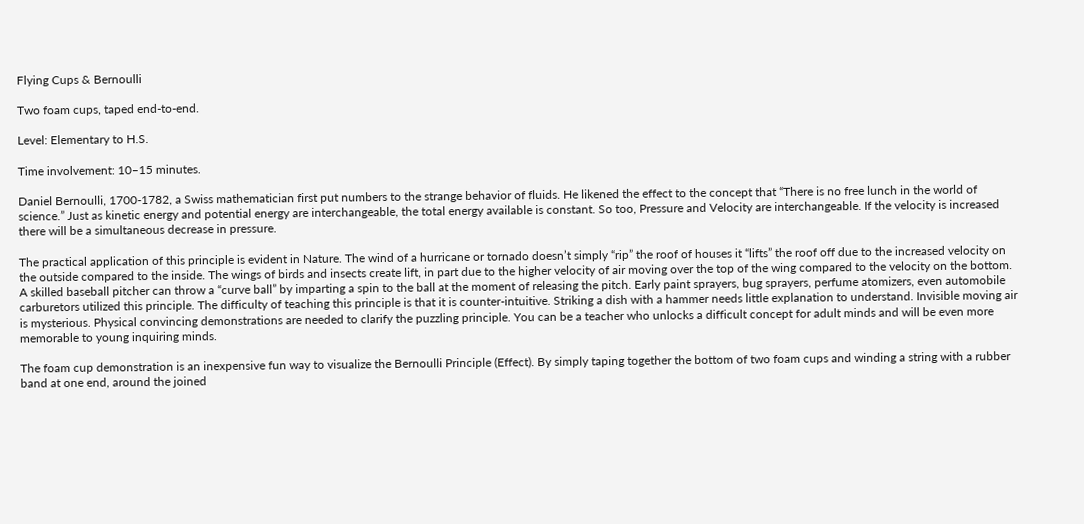Flying Cups & Bernoulli

Two foam cups, taped end-to-end.

Level: Elementary to H.S.

Time involvement: 10–15 minutes.

Daniel Bernoulli, 1700-1782, a Swiss mathematician first put numbers to the strange behavior of fluids. He likened the effect to the concept that “There is no free lunch in the world of science.” Just as kinetic energy and potential energy are interchangeable, the total energy available is constant. So too, Pressure and Velocity are interchangeable. If the velocity is increased there will be a simultaneous decrease in pressure.

The practical application of this principle is evident in Nature. The wind of a hurricane or tornado doesn’t simply “rip” the roof of houses it “lifts” the roof off due to the increased velocity on the outside compared to the inside. The wings of birds and insects create lift, in part due to the higher velocity of air moving over the top of the wing compared to the velocity on the bottom. A skilled baseball pitcher can throw a “curve ball” by imparting a spin to the ball at the moment of releasing the pitch. Early paint sprayers, bug sprayers, perfume atomizers, even automobile carburetors utilized this principle. The difficulty of teaching this principle is that it is counter-intuitive. Striking a dish with a hammer needs little explanation to understand. Invisible moving air is mysterious. Physical convincing demonstrations are needed to clarify the puzzling principle. You can be a teacher who unlocks a difficult concept for adult minds and will be even more memorable to young inquiring minds.

The foam cup demonstration is an inexpensive fun way to visualize the Bernoulli Principle (Effect). By simply taping together the bottom of two foam cups and winding a string with a rubber band at one end, around the joined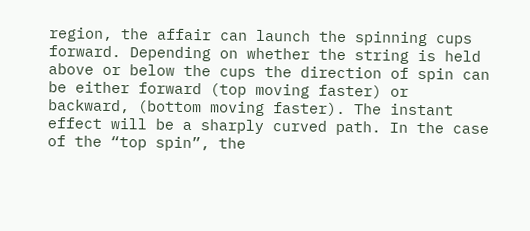region, the affair can launch the spinning cups forward. Depending on whether the string is held above or below the cups the direction of spin can be either forward (top moving faster) or backward, (bottom moving faster). The instant effect will be a sharply curved path. In the case of the “top spin”, the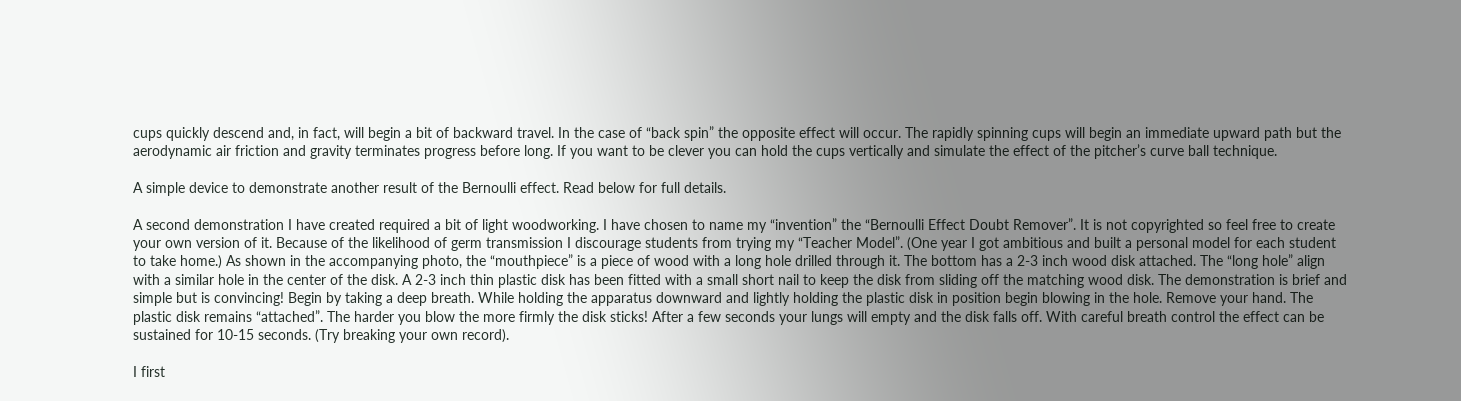cups quickly descend and, in fact, will begin a bit of backward travel. In the case of “back spin” the opposite effect will occur. The rapidly spinning cups will begin an immediate upward path but the aerodynamic air friction and gravity terminates progress before long. If you want to be clever you can hold the cups vertically and simulate the effect of the pitcher’s curve ball technique.

A simple device to demonstrate another result of the Bernoulli effect. Read below for full details.

A second demonstration I have created required a bit of light woodworking. I have chosen to name my “invention” the “Bernoulli Effect Doubt Remover”. It is not copyrighted so feel free to create your own version of it. Because of the likelihood of germ transmission I discourage students from trying my “Teacher Model”. (One year I got ambitious and built a personal model for each student to take home.) As shown in the accompanying photo, the “mouthpiece” is a piece of wood with a long hole drilled through it. The bottom has a 2-3 inch wood disk attached. The “long hole” align with a similar hole in the center of the disk. A 2-3 inch thin plastic disk has been fitted with a small short nail to keep the disk from sliding off the matching wood disk. The demonstration is brief and simple but is convincing! Begin by taking a deep breath. While holding the apparatus downward and lightly holding the plastic disk in position begin blowing in the hole. Remove your hand. The plastic disk remains “attached”. The harder you blow the more firmly the disk sticks! After a few seconds your lungs will empty and the disk falls off. With careful breath control the effect can be sustained for 10-15 seconds. (Try breaking your own record).

I first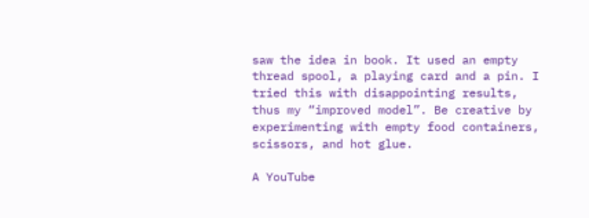saw the idea in book. It used an empty thread spool, a playing card and a pin. I tried this with disappointing results, thus my “improved model”. Be creative by experimenting with empty food containers, scissors, and hot glue.

A YouTube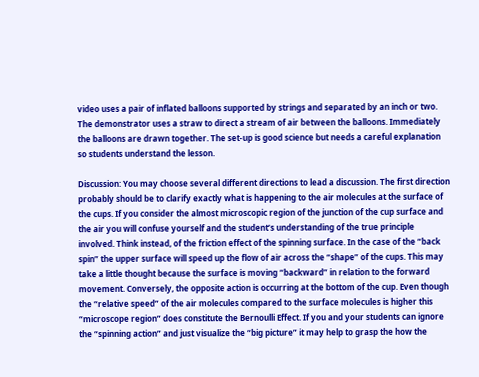video uses a pair of inflated balloons supported by strings and separated by an inch or two. The demonstrator uses a straw to direct a stream of air between the balloons. Immediately the balloons are drawn together. The set-up is good science but needs a careful explanation so students understand the lesson.

Discussion: You may choose several different directions to lead a discussion. The first direction probably should be to clarify exactly what is happening to the air molecules at the surface of the cups. If you consider the almost microscopic region of the junction of the cup surface and the air you will confuse yourself and the student’s understanding of the true principle involved. Think instead, of the friction effect of the spinning surface. In the case of the “back spin” the upper surface will speed up the flow of air across the “shape” of the cups. This may take a little thought because the surface is moving “backward” in relation to the forward movement. Conversely, the opposite action is occurring at the bottom of the cup. Even though the “relative speed” of the air molecules compared to the surface molecules is higher this “microscope region” does constitute the Bernoulli Effect. If you and your students can ignore the “spinning action” and just visualize the “big picture” it may help to grasp the how the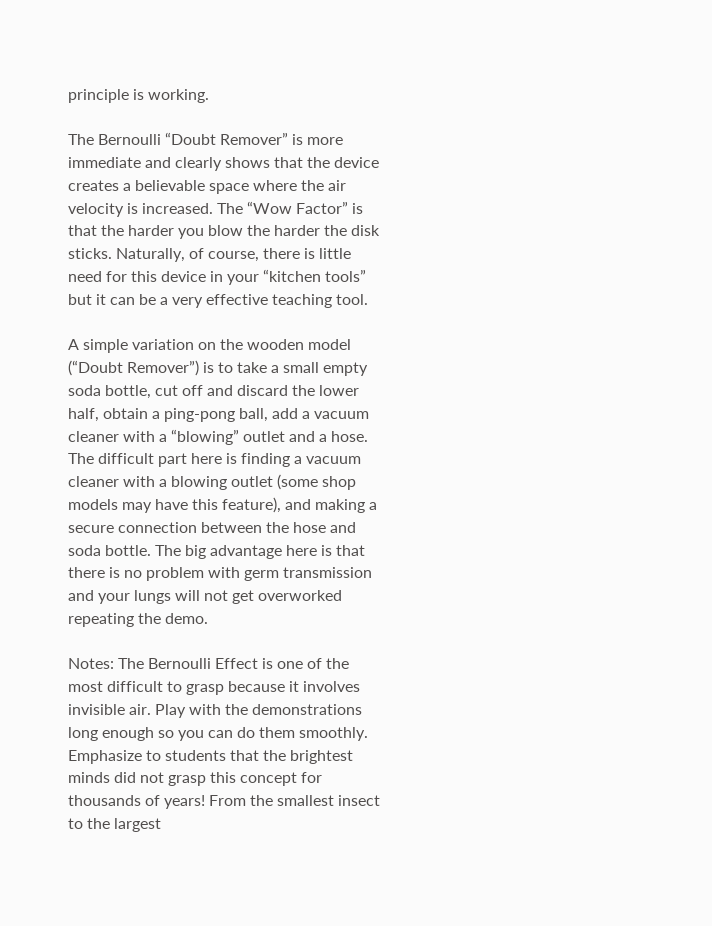principle is working.

The Bernoulli “Doubt Remover” is more immediate and clearly shows that the device creates a believable space where the air velocity is increased. The “Wow Factor” is that the harder you blow the harder the disk sticks. Naturally, of course, there is little need for this device in your “kitchen tools” but it can be a very effective teaching tool.

A simple variation on the wooden model (“Doubt Remover”) is to take a small empty soda bottle, cut off and discard the lower half, obtain a ping-pong ball, add a vacuum cleaner with a “blowing” outlet and a hose. The difficult part here is finding a vacuum cleaner with a blowing outlet (some shop models may have this feature), and making a secure connection between the hose and soda bottle. The big advantage here is that there is no problem with germ transmission and your lungs will not get overworked repeating the demo.

Notes: The Bernoulli Effect is one of the most difficult to grasp because it involves invisible air. Play with the demonstrations long enough so you can do them smoothly. Emphasize to students that the brightest minds did not grasp this concept for thousands of years! From the smallest insect to the largest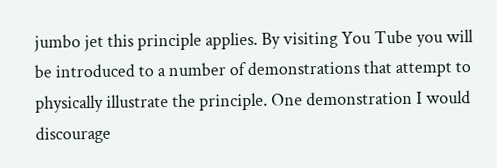jumbo jet this principle applies. By visiting You Tube you will be introduced to a number of demonstrations that attempt to physically illustrate the principle. One demonstration I would discourage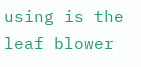using is the leaf blower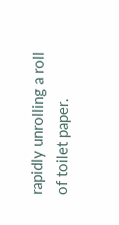rapidly unrolling a roll of toilet paper.